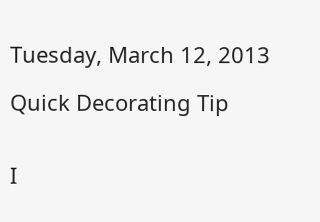Tuesday, March 12, 2013

Quick Decorating Tip


I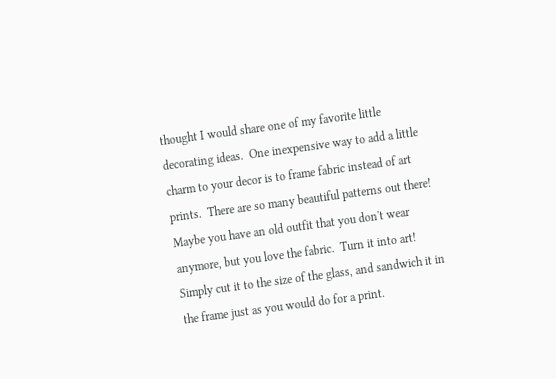thought I would share one of my favorite little decorating ideas.  One inexpensive way to add a little charm to your decor is to frame fabric instead of art prints.  There are so many beautiful patterns out there!   Maybe you have an old outfit that you don't wear anymore, but you love the fabric.  Turn it into art!  Simply cut it to the size of the glass, and sandwich it in the frame just as you would do for a print.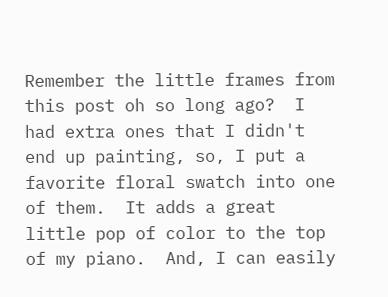Remember the little frames from this post oh so long ago?  I had extra ones that I didn't end up painting, so, I put a favorite floral swatch into one of them.  It adds a great little pop of color to the top of my piano.  And, I can easily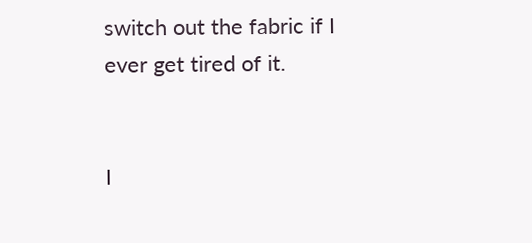switch out the fabric if I ever get tired of it.


I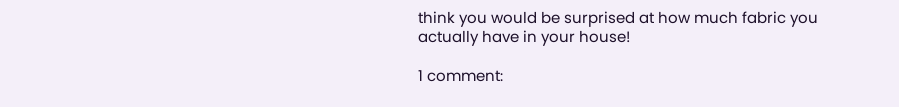think you would be surprised at how much fabric you actually have in your house!

1 comment: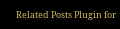Related Posts Plugin for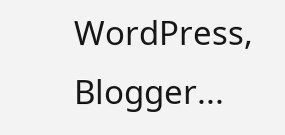WordPress, Blogger...